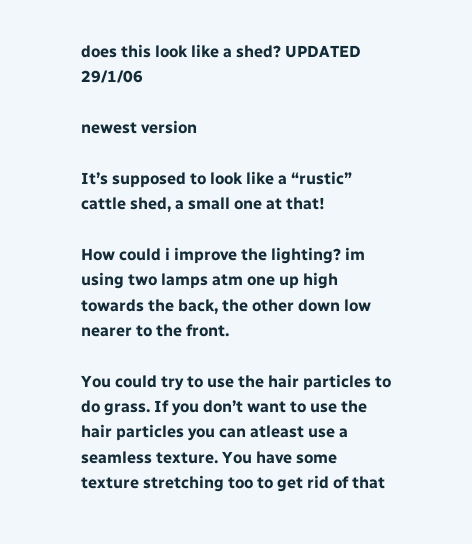does this look like a shed? UPDATED 29/1/06

newest version

It’s supposed to look like a “rustic” cattle shed, a small one at that!

How could i improve the lighting? im using two lamps atm one up high towards the back, the other down low nearer to the front.

You could try to use the hair particles to do grass. If you don’t want to use the hair particles you can atleast use a seamless texture. You have some texture stretching too to get rid of that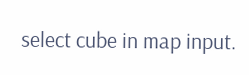select cube in map input.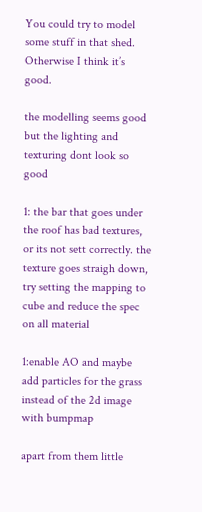You could try to model some stuff in that shed.
Otherwise I think it’s good.

the modelling seems good but the lighting and texturing dont look so good

1: the bar that goes under the roof has bad textures, or its not sett correctly. the texture goes straigh down, try setting the mapping to cube and reduce the spec on all material

1:enable AO and maybe add particles for the grass instead of the 2d image with bumpmap

apart from them little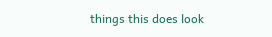things this does look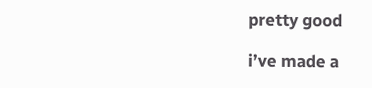pretty good

i’ve made a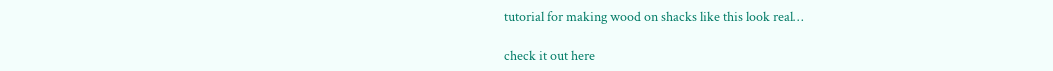tutorial for making wood on shacks like this look real…

check it out here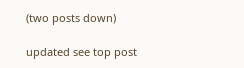(two posts down)

updated see top post